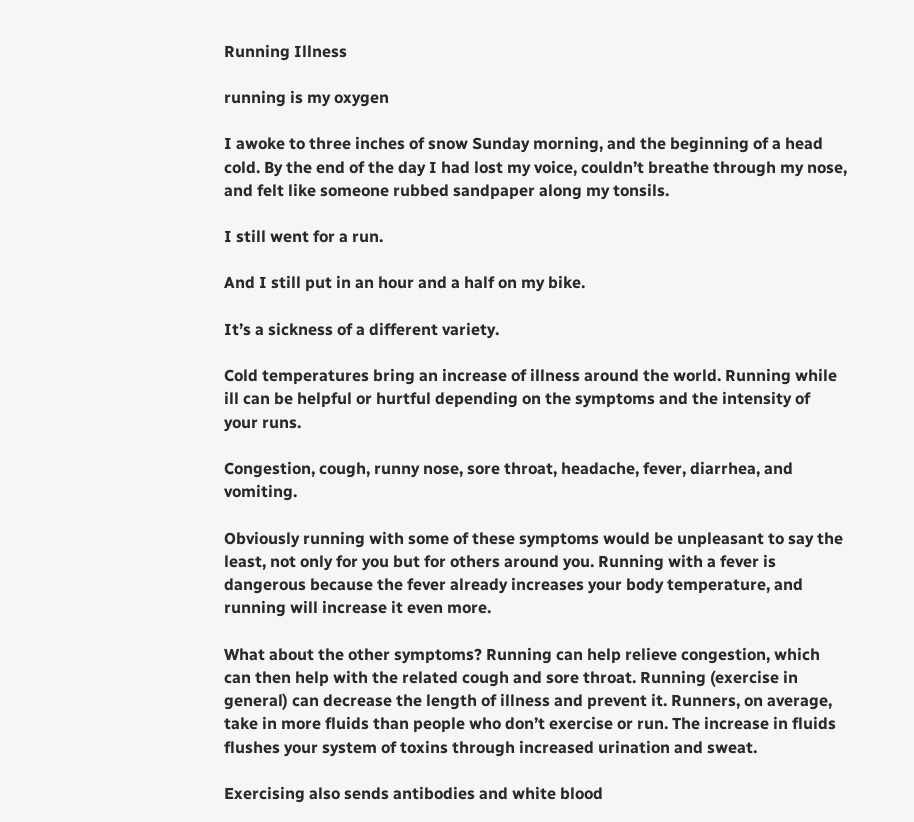Running Illness

running is my oxygen

I awoke to three inches of snow Sunday morning, and the beginning of a head cold. By the end of the day I had lost my voice, couldn’t breathe through my nose, and felt like someone rubbed sandpaper along my tonsils.

I still went for a run.

And I still put in an hour and a half on my bike.

It’s a sickness of a different variety.

Cold temperatures bring an increase of illness around the world. Running while ill can be helpful or hurtful depending on the symptoms and the intensity of your runs.

Congestion, cough, runny nose, sore throat, headache, fever, diarrhea, and vomiting.

Obviously running with some of these symptoms would be unpleasant to say the least, not only for you but for others around you. Running with a fever is dangerous because the fever already increases your body temperature, and running will increase it even more.

What about the other symptoms? Running can help relieve congestion, which can then help with the related cough and sore throat. Running (exercise in general) can decrease the length of illness and prevent it. Runners, on average, take in more fluids than people who don’t exercise or run. The increase in fluids flushes your system of toxins through increased urination and sweat.

Exercising also sends antibodies and white blood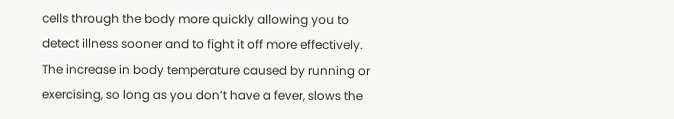cells through the body more quickly allowing you to detect illness sooner and to fight it off more effectively. The increase in body temperature caused by running or exercising, so long as you don’t have a fever, slows the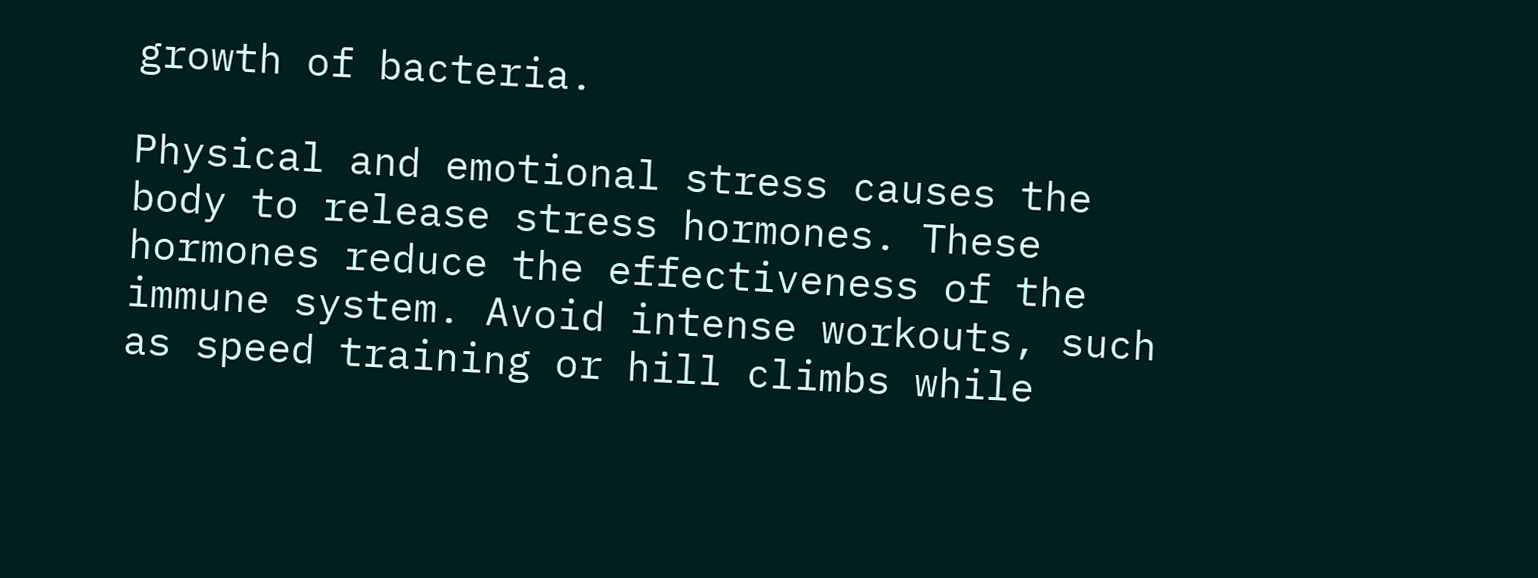growth of bacteria.

Physical and emotional stress causes the body to release stress hormones. These hormones reduce the effectiveness of the immune system. Avoid intense workouts, such as speed training or hill climbs while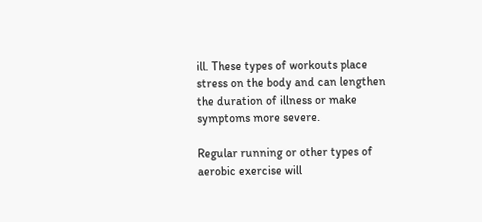ill. These types of workouts place stress on the body and can lengthen the duration of illness or make symptoms more severe.

Regular running or other types of aerobic exercise will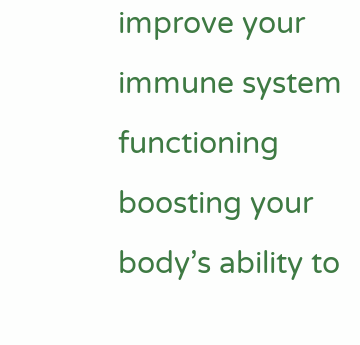improve your immune system functioning boosting your body’s ability to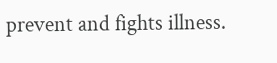prevent and fights illness.